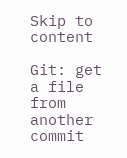Skip to content

Git: get a file from another commit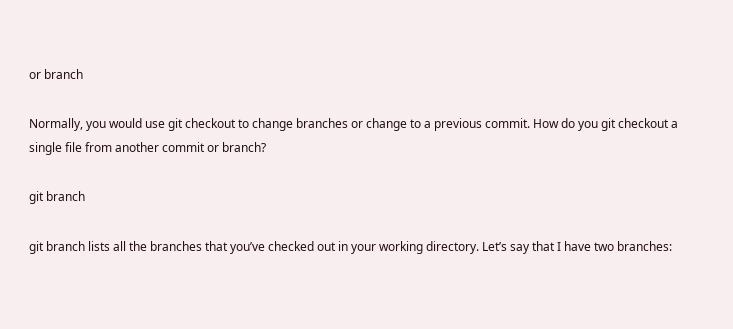or branch

Normally, you would use git checkout to change branches or change to a previous commit. How do you git checkout a single file from another commit or branch?

git branch

git branch lists all the branches that you’ve checked out in your working directory. Let’s say that I have two branches: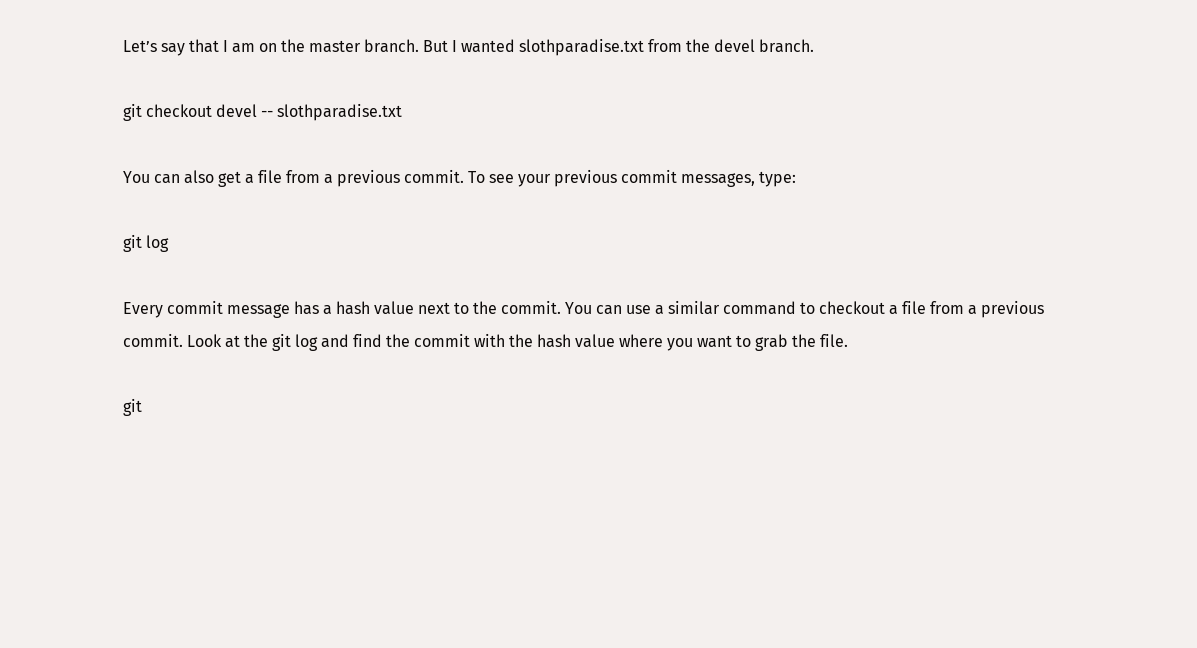Let’s say that I am on the master branch. But I wanted slothparadise.txt from the devel branch.

git checkout devel -- slothparadise.txt

You can also get a file from a previous commit. To see your previous commit messages, type:

git log

Every commit message has a hash value next to the commit. You can use a similar command to checkout a file from a previous commit. Look at the git log and find the commit with the hash value where you want to grab the file.

git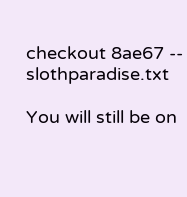checkout 8ae67 -- slothparadise.txt

You will still be on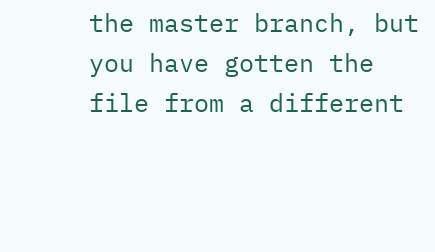the master branch, but you have gotten the file from a different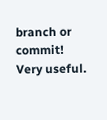branch or commit! Very useful.